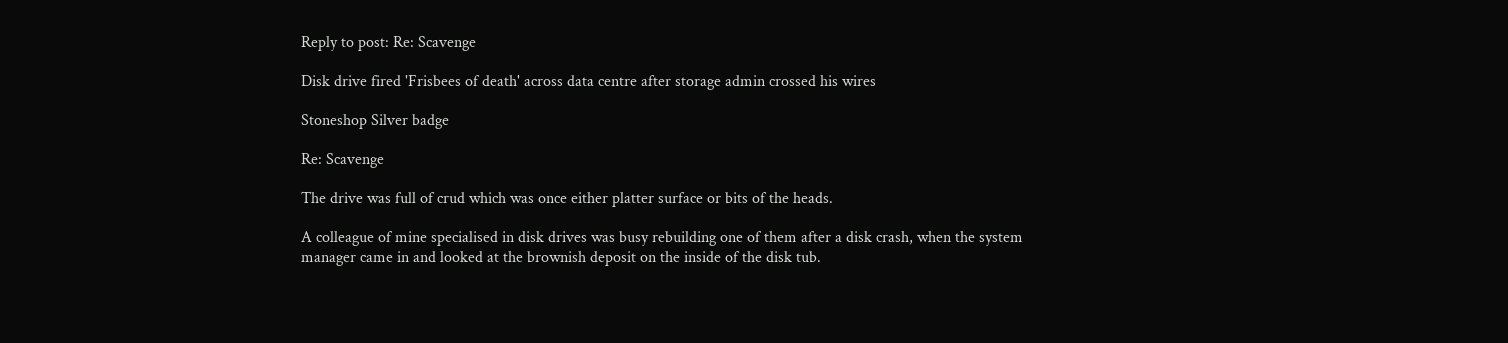Reply to post: Re: Scavenge

Disk drive fired 'Frisbees of death' across data centre after storage admin crossed his wires

Stoneshop Silver badge

Re: Scavenge

The drive was full of crud which was once either platter surface or bits of the heads.

A colleague of mine specialised in disk drives was busy rebuilding one of them after a disk crash, when the system manager came in and looked at the brownish deposit on the inside of the disk tub.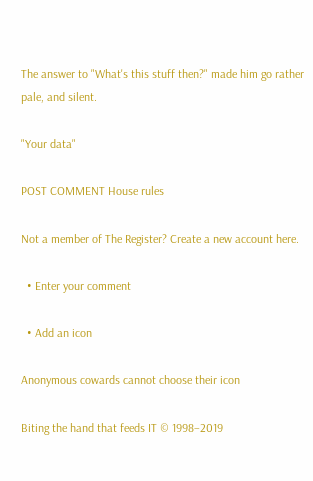The answer to "What's this stuff then?" made him go rather pale, and silent.

"Your data"

POST COMMENT House rules

Not a member of The Register? Create a new account here.

  • Enter your comment

  • Add an icon

Anonymous cowards cannot choose their icon

Biting the hand that feeds IT © 1998–2019